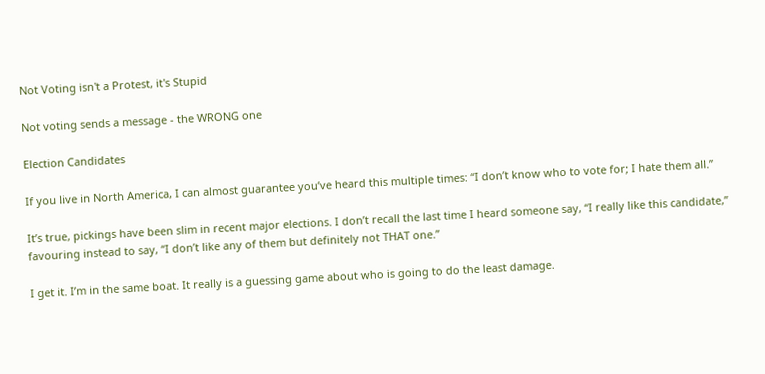Not Voting isn't a Protest, it's Stupid

Not voting sends a message - the WRONG one

Election Candidates

If you live in North America, I can almost guarantee you’ve heard this multiple times: “I don’t know who to vote for; I hate them all.”

It’s true, pickings have been slim in recent major elections. I don’t recall the last time I heard someone say, “I really like this candidate,” favouring instead to say, “I don’t like any of them but definitely not THAT one.”

I get it. I’m in the same boat. It really is a guessing game about who is going to do the least damage.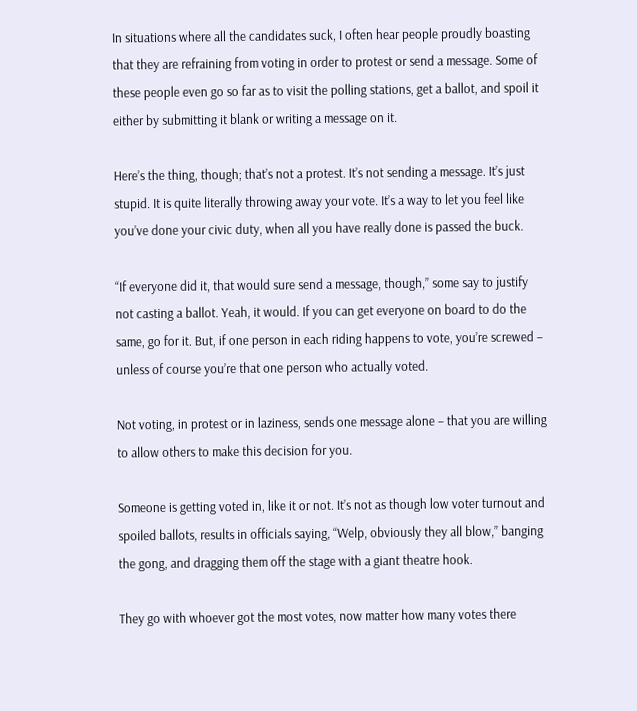In situations where all the candidates suck, I often hear people proudly boasting that they are refraining from voting in order to protest or send a message. Some of these people even go so far as to visit the polling stations, get a ballot, and spoil it either by submitting it blank or writing a message on it.

Here’s the thing, though; that’s not a protest. It’s not sending a message. It’s just stupid. It is quite literally throwing away your vote. It’s a way to let you feel like you’ve done your civic duty, when all you have really done is passed the buck.

“If everyone did it, that would sure send a message, though,” some say to justify not casting a ballot. Yeah, it would. If you can get everyone on board to do the same, go for it. But, if one person in each riding happens to vote, you’re screwed – unless of course you’re that one person who actually voted.

Not voting, in protest or in laziness, sends one message alone – that you are willing to allow others to make this decision for you.

Someone is getting voted in, like it or not. It’s not as though low voter turnout and spoiled ballots, results in officials saying, “Welp, obviously they all blow,” banging the gong, and dragging them off the stage with a giant theatre hook.

They go with whoever got the most votes, now matter how many votes there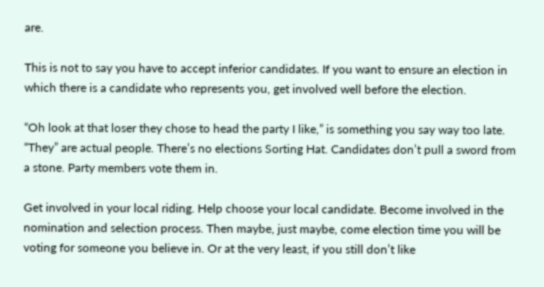are.

This is not to say you have to accept inferior candidates. If you want to ensure an election in which there is a candidate who represents you, get involved well before the election.

“Oh look at that loser they chose to head the party I like,” is something you say way too late. “They” are actual people. There’s no elections Sorting Hat. Candidates don’t pull a sword from a stone. Party members vote them in.

Get involved in your local riding. Help choose your local candidate. Become involved in the nomination and selection process. Then maybe, just maybe, come election time you will be voting for someone you believe in. Or at the very least, if you still don’t like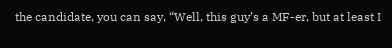the candidate, you can say, “Well, this guy’s a MF-er, but at least I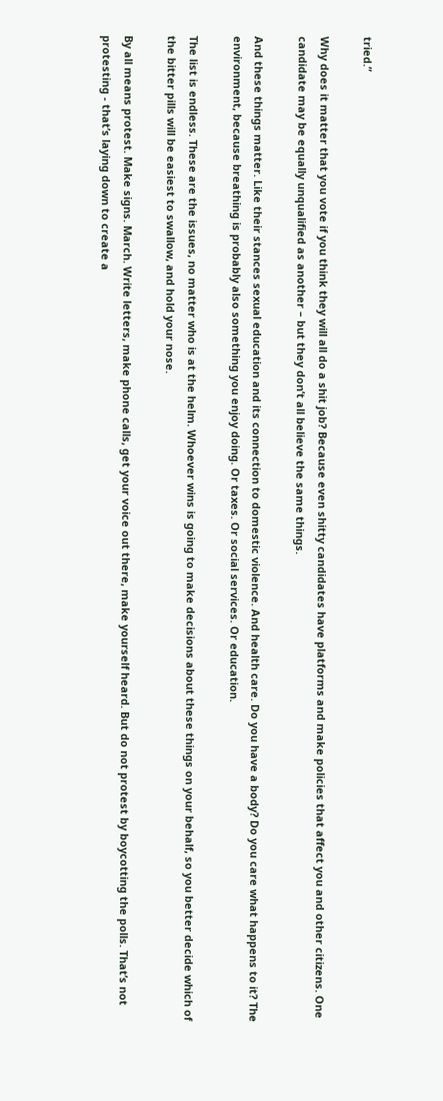tried.”

Why does it matter that you vote if you think they will all do a shit job? Because even shitty candidates have platforms and make policies that affect you and other citizens. One candidate may be equally unqualified as another – but they don’t all believe the same things.

And these things matter. Like their stances sexual education and its connection to domestic violence. And health care. Do you have a body? Do you care what happens to it? The environment, because breathing is probably also something you enjoy doing. Or taxes. Or social services. Or education.

The list is endless. These are the issues, no matter who is at the helm. Whoever wins is going to make decisions about these things on your behalf, so you better decide which of the bitter pills will be easiest to swallow, and hold your nose.

By all means protest. Make signs. March. Write letters, make phone calls, get your voice out there, make yourself heard. But do not protest by boycotting the polls. That’s not protesting - that’s laying down to create a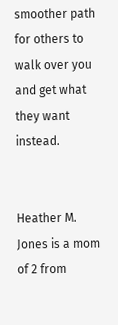smoother path for others to walk over you and get what they want instead.


Heather M. Jones is a mom of 2 from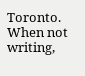Toronto. When not writing,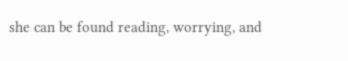she can be found reading, worrying, and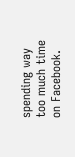spending way too much time on Facebook.